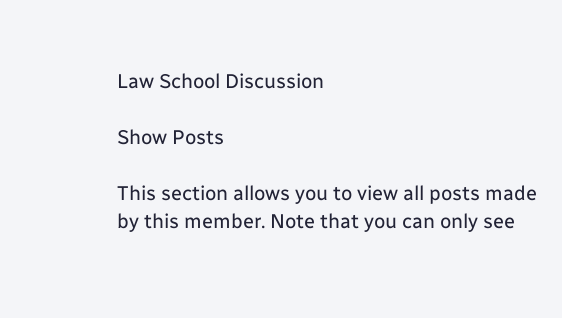Law School Discussion

Show Posts

This section allows you to view all posts made by this member. Note that you can only see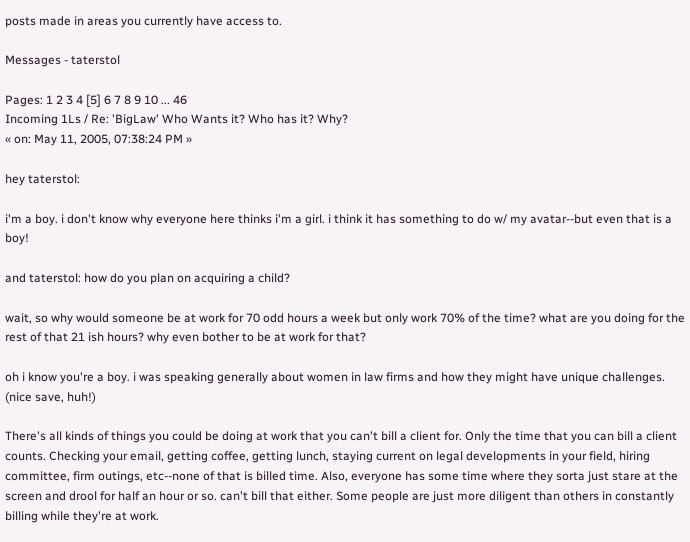posts made in areas you currently have access to.

Messages - taterstol

Pages: 1 2 3 4 [5] 6 7 8 9 10 ... 46
Incoming 1Ls / Re: 'BigLaw' Who Wants it? Who has it? Why?
« on: May 11, 2005, 07:38:24 PM »

hey taterstol:

i'm a boy. i don't know why everyone here thinks i'm a girl. i think it has something to do w/ my avatar--but even that is a boy!

and taterstol: how do you plan on acquiring a child?

wait, so why would someone be at work for 70 odd hours a week but only work 70% of the time? what are you doing for the rest of that 21 ish hours? why even bother to be at work for that?

oh i know you're a boy. i was speaking generally about women in law firms and how they might have unique challenges. (nice save, huh!)

There's all kinds of things you could be doing at work that you can't bill a client for. Only the time that you can bill a client counts. Checking your email, getting coffee, getting lunch, staying current on legal developments in your field, hiring committee, firm outings, etc--none of that is billed time. Also, everyone has some time where they sorta just stare at the screen and drool for half an hour or so. can't bill that either. Some people are just more diligent than others in constantly billing while they're at work.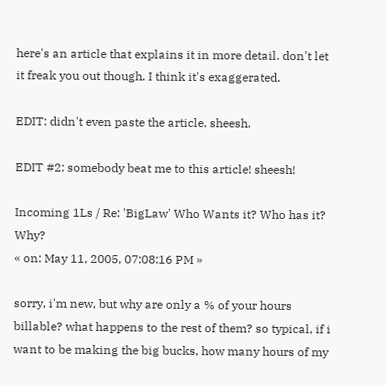here's an article that explains it in more detail. don't let it freak you out though. I think it's exaggerated.

EDIT: didn't even paste the article. sheesh.

EDIT #2: somebody beat me to this article! sheesh!

Incoming 1Ls / Re: 'BigLaw' Who Wants it? Who has it? Why?
« on: May 11, 2005, 07:08:16 PM »

sorry, i'm new, but why are only a % of your hours billable? what happens to the rest of them? so typical, if i want to be making the big bucks, how many hours of my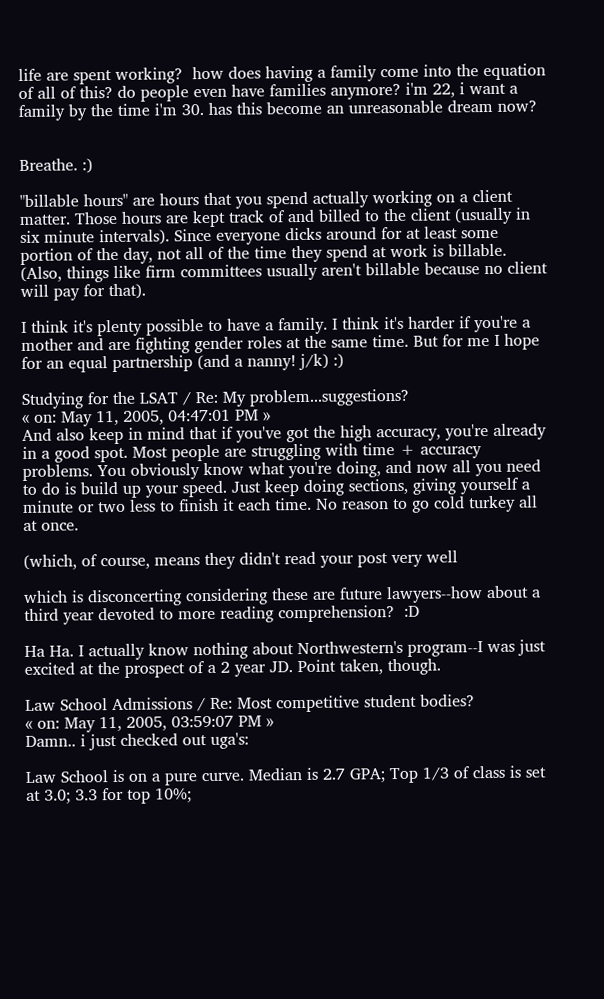life are spent working?  how does having a family come into the equation of all of this? do people even have families anymore? i'm 22, i want a family by the time i'm 30. has this become an unreasonable dream now?


Breathe. :)

"billable hours" are hours that you spend actually working on a client matter. Those hours are kept track of and billed to the client (usually in six minute intervals). Since everyone dicks around for at least some portion of the day, not all of the time they spend at work is billable. (Also, things like firm committees usually aren't billable because no client will pay for that).

I think it's plenty possible to have a family. I think it's harder if you're a mother and are fighting gender roles at the same time. But for me I hope for an equal partnership (and a nanny! j/k) :)

Studying for the LSAT / Re: My problem...suggestions?
« on: May 11, 2005, 04:47:01 PM »
And also keep in mind that if you've got the high accuracy, you're already in a good spot. Most people are struggling with time + accuracy problems. You obviously know what you're doing, and now all you need to do is build up your speed. Just keep doing sections, giving yourself a minute or two less to finish it each time. No reason to go cold turkey all at once.

(which, of course, means they didn't read your post very well

which is disconcerting considering these are future lawyers--how about a third year devoted to more reading comprehension?  :D

Ha Ha. I actually know nothing about Northwestern's program--I was just excited at the prospect of a 2 year JD. Point taken, though.

Law School Admissions / Re: Most competitive student bodies?
« on: May 11, 2005, 03:59:07 PM »
Damn.. i just checked out uga's:

Law School is on a pure curve. Median is 2.7 GPA; Top 1/3 of class is set at 3.0; 3.3 for top 10%;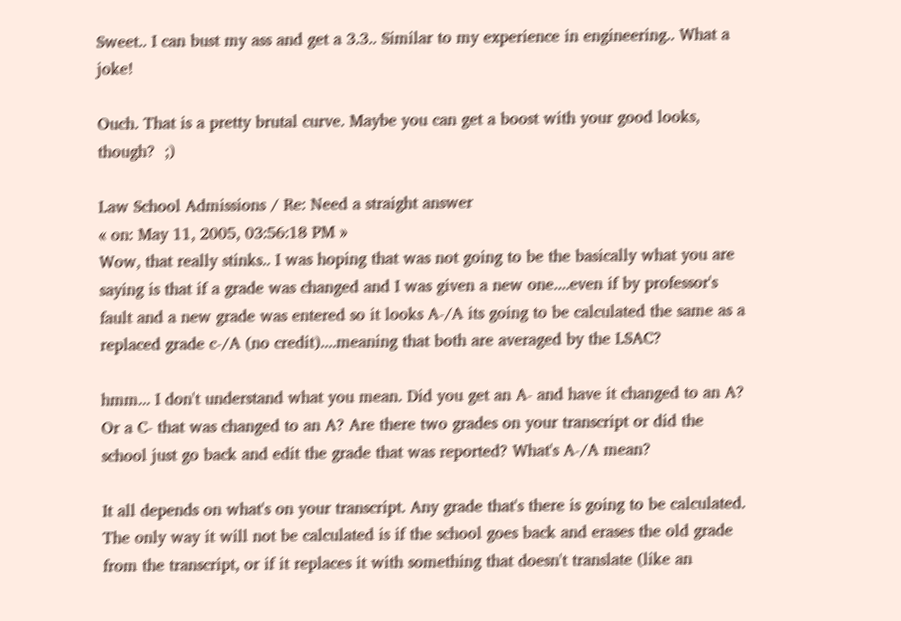Sweet.. I can bust my ass and get a 3.3.. Similar to my experience in engineering.. What a joke!

Ouch. That is a pretty brutal curve. Maybe you can get a boost with your good looks, though?  ;)

Law School Admissions / Re: Need a straight answer
« on: May 11, 2005, 03:56:18 PM »
Wow, that really stinks.. I was hoping that was not going to be the basically what you are saying is that if a grade was changed and I was given a new one....even if by professor's fault and a new grade was entered so it looks A-/A its going to be calculated the same as a replaced grade c-/A (no credit)....meaning that both are averaged by the LSAC?

hmm... I don't understand what you mean. Did you get an A- and have it changed to an A? Or a C- that was changed to an A? Are there two grades on your transcript or did the school just go back and edit the grade that was reported? What's A-/A mean?

It all depends on what's on your transcript. Any grade that's there is going to be calculated. The only way it will not be calculated is if the school goes back and erases the old grade from the transcript, or if it replaces it with something that doesn't translate (like an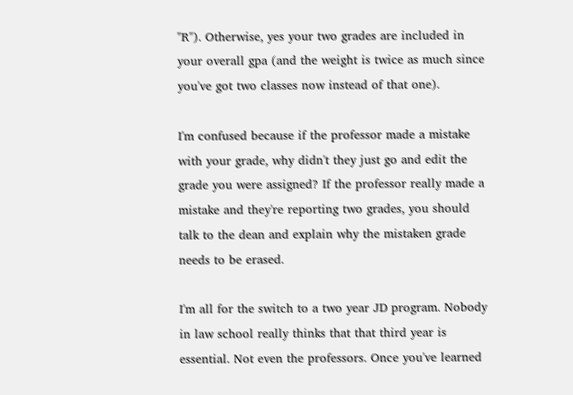"R"). Otherwise, yes your two grades are included in your overall gpa (and the weight is twice as much since you've got two classes now instead of that one).

I'm confused because if the professor made a mistake with your grade, why didn't they just go and edit the grade you were assigned? If the professor really made a mistake and they're reporting two grades, you should talk to the dean and explain why the mistaken grade needs to be erased.

I'm all for the switch to a two year JD program. Nobody in law school really thinks that that third year is essential. Not even the professors. Once you've learned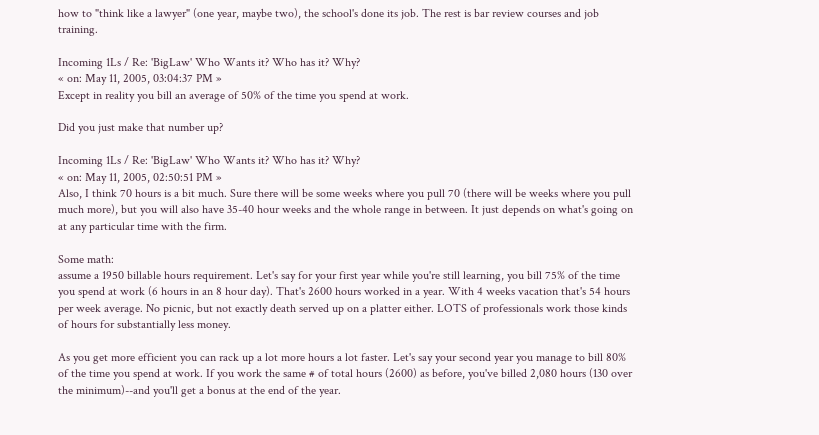how to "think like a lawyer" (one year, maybe two), the school's done its job. The rest is bar review courses and job training.

Incoming 1Ls / Re: 'BigLaw' Who Wants it? Who has it? Why?
« on: May 11, 2005, 03:04:37 PM »
Except in reality you bill an average of 50% of the time you spend at work.

Did you just make that number up?

Incoming 1Ls / Re: 'BigLaw' Who Wants it? Who has it? Why?
« on: May 11, 2005, 02:50:51 PM »
Also, I think 70 hours is a bit much. Sure there will be some weeks where you pull 70 (there will be weeks where you pull much more), but you will also have 35-40 hour weeks and the whole range in between. It just depends on what's going on at any particular time with the firm.

Some math:
assume a 1950 billable hours requirement. Let's say for your first year while you're still learning, you bill 75% of the time you spend at work (6 hours in an 8 hour day). That's 2600 hours worked in a year. With 4 weeks vacation that's 54 hours per week average. No picnic, but not exactly death served up on a platter either. LOTS of professionals work those kinds of hours for substantially less money.

As you get more efficient you can rack up a lot more hours a lot faster. Let's say your second year you manage to bill 80% of the time you spend at work. If you work the same # of total hours (2600) as before, you've billed 2,080 hours (130 over the minimum)--and you'll get a bonus at the end of the year.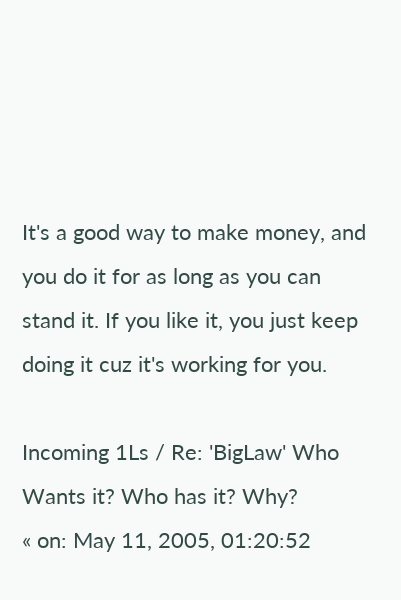It's a good way to make money, and you do it for as long as you can stand it. If you like it, you just keep doing it cuz it's working for you.

Incoming 1Ls / Re: 'BigLaw' Who Wants it? Who has it? Why?
« on: May 11, 2005, 01:20:52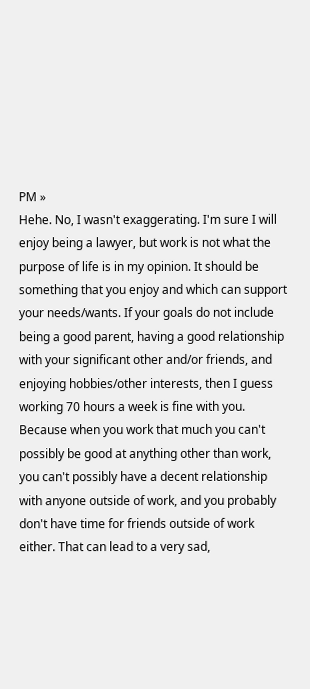PM »
Hehe. No, I wasn't exaggerating. I'm sure I will enjoy being a lawyer, but work is not what the purpose of life is in my opinion. It should be something that you enjoy and which can support your needs/wants. If your goals do not include being a good parent, having a good relationship with your significant other and/or friends, and enjoying hobbies/other interests, then I guess working 70 hours a week is fine with you. Because when you work that much you can't possibly be good at anything other than work, you can't possibly have a decent relationship with anyone outside of work, and you probably don't have time for friends outside of work either. That can lead to a very sad,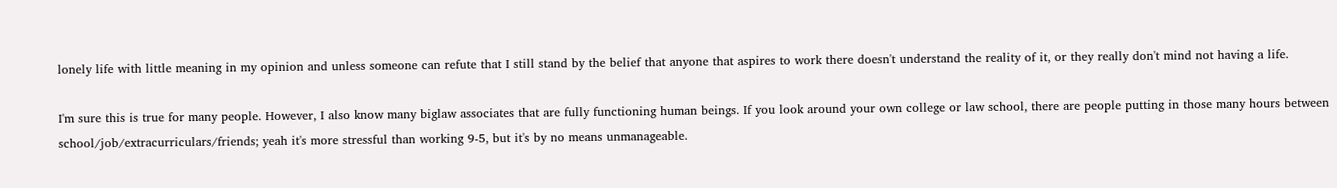lonely life with little meaning in my opinion and unless someone can refute that I still stand by the belief that anyone that aspires to work there doesn't understand the reality of it, or they really don't mind not having a life.

I'm sure this is true for many people. However, I also know many biglaw associates that are fully functioning human beings. If you look around your own college or law school, there are people putting in those many hours between school/job/extracurriculars/friends; yeah it's more stressful than working 9-5, but it's by no means unmanageable.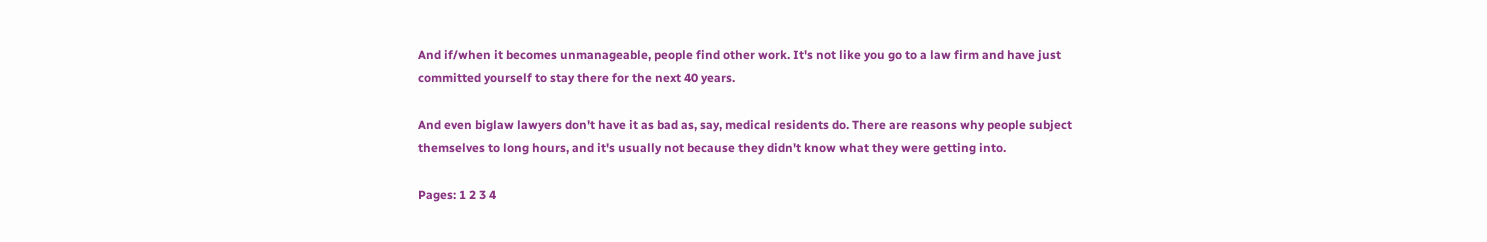And if/when it becomes unmanageable, people find other work. It's not like you go to a law firm and have just committed yourself to stay there for the next 40 years.

And even biglaw lawyers don't have it as bad as, say, medical residents do. There are reasons why people subject themselves to long hours, and it's usually not because they didn't know what they were getting into.

Pages: 1 2 3 4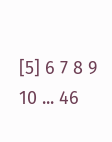[5] 6 7 8 9 10 ... 46